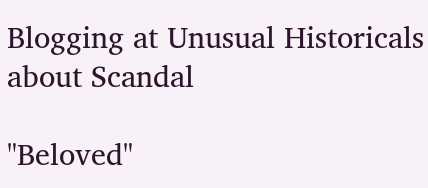Blogging at Unusual Historicals about Scandal

"Beloved"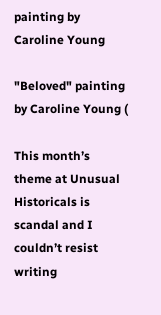painting by Caroline Young

"Beloved" painting by Caroline Young (

This month’s theme at Unusual Historicals is scandal and I couldn’t resist writing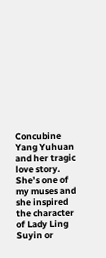Concubine Yang Yuhuan and her tragic love story. She’s one of my muses and she inspired the character of Lady Ling Suyin or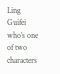Ling Guifei who’s one of two characters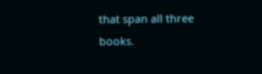that span all three books.